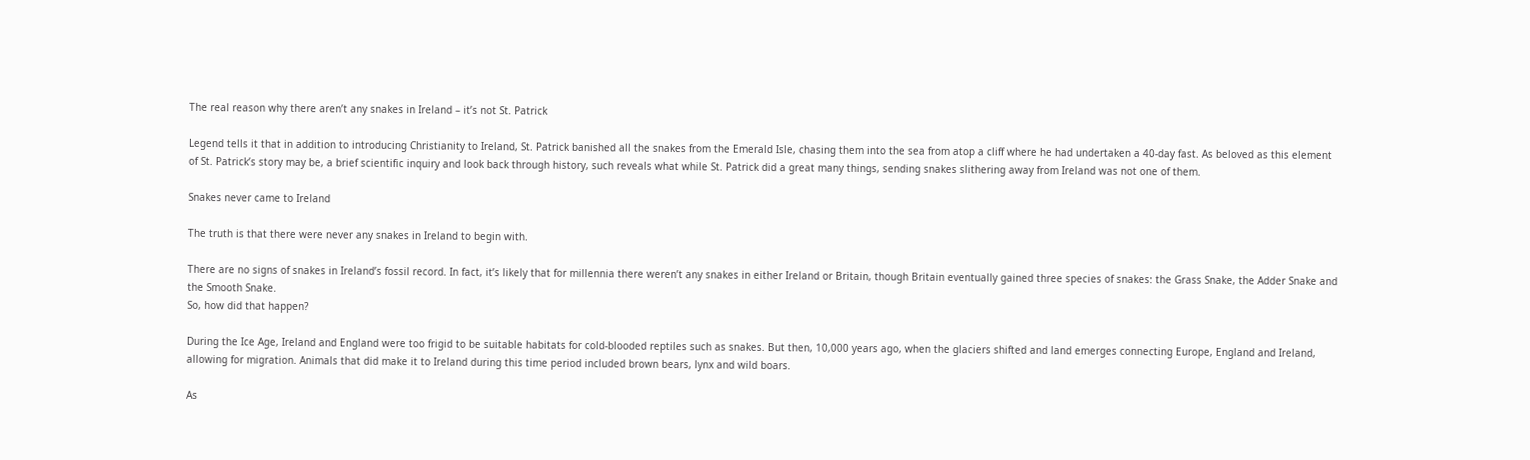The real reason why there aren’t any snakes in Ireland – it’s not St. Patrick

Legend tells it that in addition to introducing Christianity to Ireland, St. Patrick banished all the snakes from the Emerald Isle, chasing them into the sea from atop a cliff where he had undertaken a 40-day fast. As beloved as this element of St. Patrick’s story may be, a brief scientific inquiry and look back through history, such reveals what while St. Patrick did a great many things, sending snakes slithering away from Ireland was not one of them.

Snakes never came to Ireland

The truth is that there were never any snakes in Ireland to begin with.

There are no signs of snakes in Ireland’s fossil record. In fact, it’s likely that for millennia there weren’t any snakes in either Ireland or Britain, though Britain eventually gained three species of snakes: the Grass Snake, the Adder Snake and the Smooth Snake.
So, how did that happen?

During the Ice Age, Ireland and England were too frigid to be suitable habitats for cold-blooded reptiles such as snakes. But then, 10,000 years ago, when the glaciers shifted and land emerges connecting Europe, England and Ireland, allowing for migration. Animals that did make it to Ireland during this time period included brown bears, lynx and wild boars.

As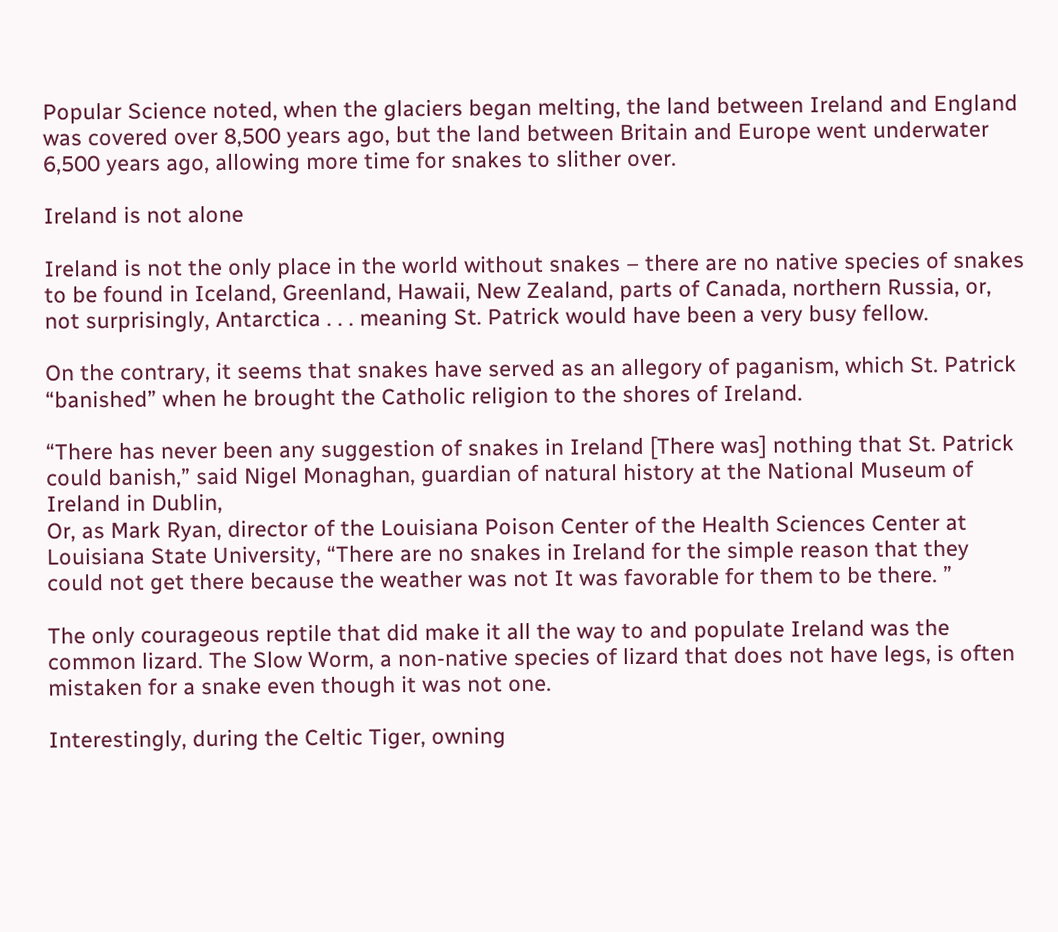Popular Science noted, when the glaciers began melting, the land between Ireland and England was covered over 8,500 years ago, but the land between Britain and Europe went underwater 6,500 years ago, allowing more time for snakes to slither over.

Ireland is not alone

Ireland is not the only place in the world without snakes – there are no native species of snakes to be found in Iceland, Greenland, Hawaii, New Zealand, parts of Canada, northern Russia, or, not surprisingly, Antarctica . . . meaning St. Patrick would have been a very busy fellow.

On the contrary, it seems that snakes have served as an allegory of paganism, which St. Patrick “banished” when he brought the Catholic religion to the shores of Ireland.

“There has never been any suggestion of snakes in Ireland [There was] nothing that St. Patrick could banish,” said Nigel Monaghan, guardian of natural history at the National Museum of Ireland in Dublin,
Or, as Mark Ryan, director of the Louisiana Poison Center of the Health Sciences Center at Louisiana State University, “There are no snakes in Ireland for the simple reason that they could not get there because the weather was not It was favorable for them to be there. ”

The only courageous reptile that did make it all the way to and populate Ireland was the common lizard. The Slow Worm, a non-native species of lizard that does not have legs, is often mistaken for a snake even though it was not one.

Interestingly, during the Celtic Tiger, owning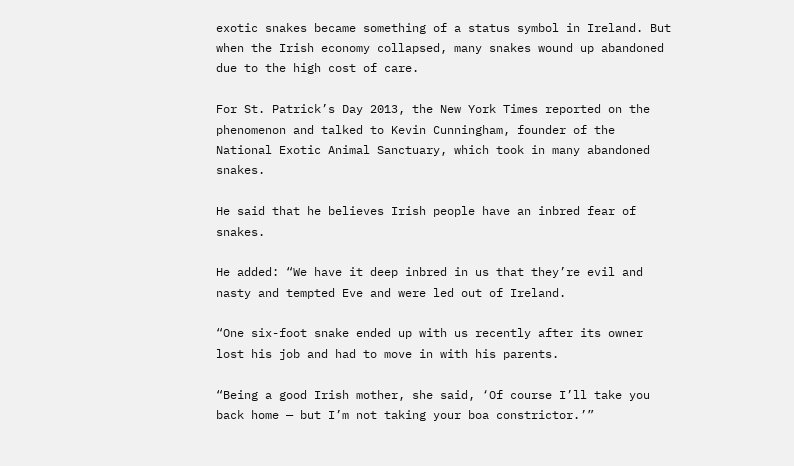exotic snakes became something of a status symbol in Ireland. But when the Irish economy collapsed, many snakes wound up abandoned due to the high cost of care.

For St. Patrick’s Day 2013, the New York Times reported on the phenomenon and talked to Kevin Cunningham, founder of the National Exotic Animal Sanctuary, which took in many abandoned snakes.

He said that he believes Irish people have an inbred fear of snakes.

He added: “We have it deep inbred in us that they’re evil and nasty and tempted Eve and were led out of Ireland.

“One six-foot snake ended up with us recently after its owner lost his job and had to move in with his parents.

“Being a good Irish mother, she said, ‘Of course I’ll take you back home — but I’m not taking your boa constrictor.’”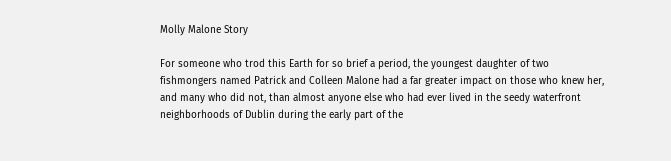Molly Malone Story

For someone who trod this Earth for so brief a period, the youngest daughter of two fishmongers named Patrick and Colleen Malone had a far greater impact on those who knew her, and many who did not, than almost anyone else who had ever lived in the seedy waterfront neighborhoods of Dublin during the early part of the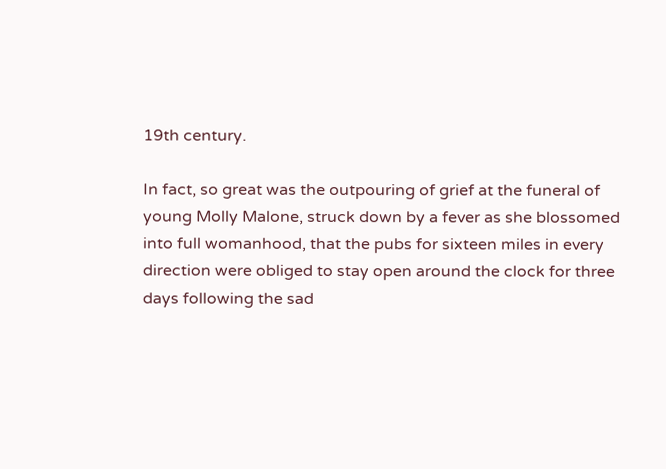19th century.

In fact, so great was the outpouring of grief at the funeral of young Molly Malone, struck down by a fever as she blossomed into full womanhood, that the pubs for sixteen miles in every direction were obliged to stay open around the clock for three days following the sad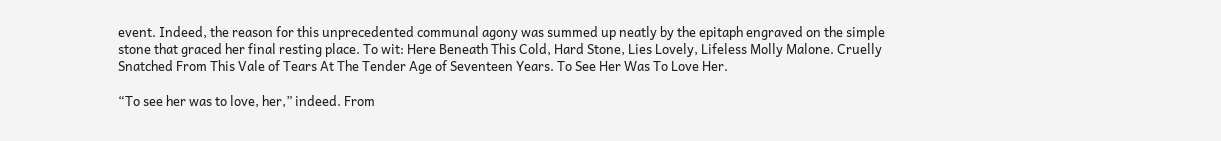event. Indeed, the reason for this unprecedented communal agony was summed up neatly by the epitaph engraved on the simple stone that graced her final resting place. To wit: Here Beneath This Cold, Hard Stone, Lies Lovely, Lifeless Molly Malone. Cruelly Snatched From This Vale of Tears At The Tender Age of Seventeen Years. To See Her Was To Love Her.

“To see her was to love, her,” indeed. From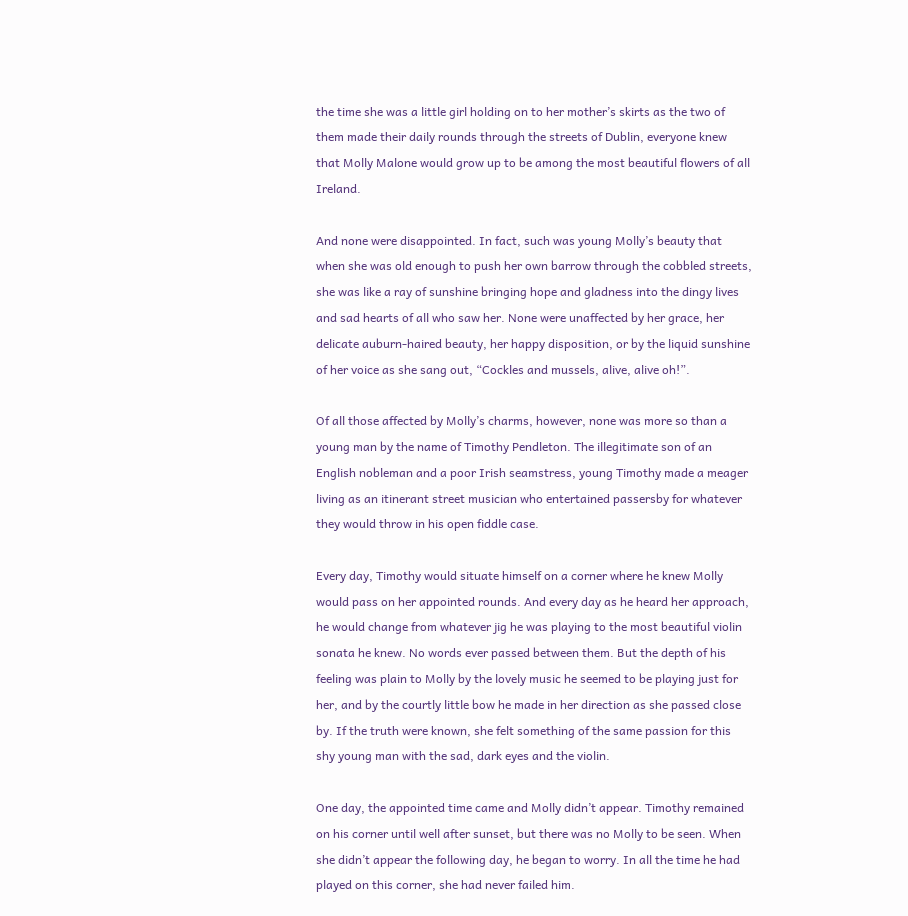the time she was a little girl holding on to her mother’s skirts as the two of them made their daily rounds through the streets of Dublin, everyone knew that Molly Malone would grow up to be among the most beautiful flowers of all Ireland.

And none were disappointed. In fact, such was young Molly’s beauty that when she was old enough to push her own barrow through the cobbled streets, she was like a ray of sunshine bringing hope and gladness into the dingy lives and sad hearts of all who saw her. None were unaffected by her grace, her delicate auburn-haired beauty, her happy disposition, or by the liquid sunshine of her voice as she sang out, “Cockles and mussels, alive, alive oh!”.

Of all those affected by Molly’s charms, however, none was more so than a young man by the name of Timothy Pendleton. The illegitimate son of an English nobleman and a poor Irish seamstress, young Timothy made a meager living as an itinerant street musician who entertained passersby for whatever they would throw in his open fiddle case.

Every day, Timothy would situate himself on a corner where he knew Molly would pass on her appointed rounds. And every day as he heard her approach, he would change from whatever jig he was playing to the most beautiful violin sonata he knew. No words ever passed between them. But the depth of his feeling was plain to Molly by the lovely music he seemed to be playing just for her, and by the courtly little bow he made in her direction as she passed close by. If the truth were known, she felt something of the same passion for this shy young man with the sad, dark eyes and the violin.

One day, the appointed time came and Molly didn’t appear. Timothy remained on his corner until well after sunset, but there was no Molly to be seen. When she didn’t appear the following day, he began to worry. In all the time he had played on this corner, she had never failed him.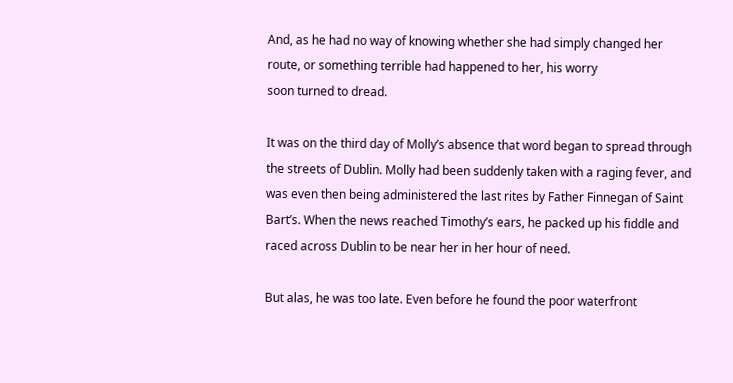And, as he had no way of knowing whether she had simply changed her route, or something terrible had happened to her, his worry
soon turned to dread.

It was on the third day of Molly’s absence that word began to spread through the streets of Dublin. Molly had been suddenly taken with a raging fever, and was even then being administered the last rites by Father Finnegan of Saint Bart’s. When the news reached Timothy’s ears, he packed up his fiddle and raced across Dublin to be near her in her hour of need.

But alas, he was too late. Even before he found the poor waterfront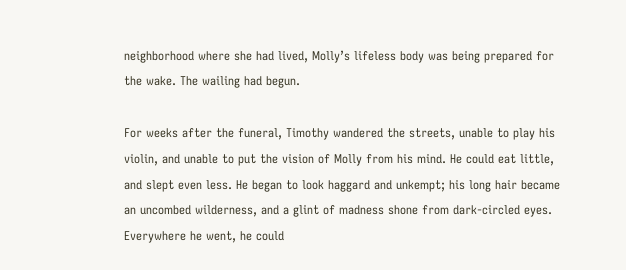neighborhood where she had lived, Molly’s lifeless body was being prepared for the wake. The wailing had begun.

For weeks after the funeral, Timothy wandered the streets, unable to play his violin, and unable to put the vision of Molly from his mind. He could eat little, and slept even less. He began to look haggard and unkempt; his long hair became an uncombed wilderness, and a glint of madness shone from dark-circled eyes. Everywhere he went, he could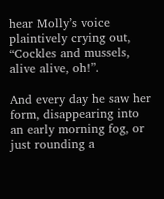hear Molly’s voice plaintively crying out, “Cockles and mussels, alive alive, oh!”.

And every day he saw her form, disappearing into an early morning fog, or just rounding a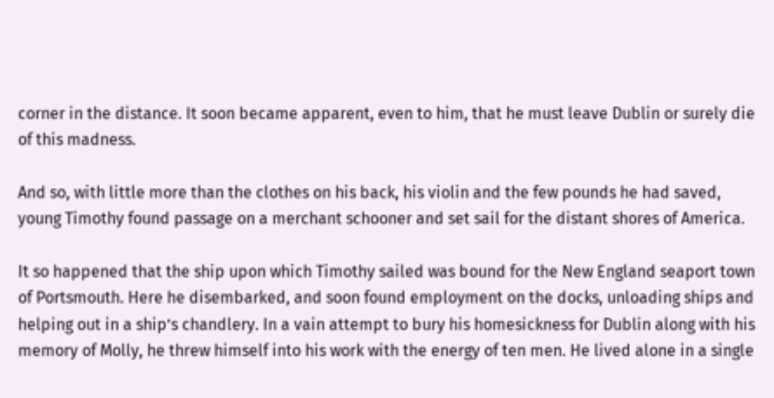corner in the distance. It soon became apparent, even to him, that he must leave Dublin or surely die of this madness.

And so, with little more than the clothes on his back, his violin and the few pounds he had saved, young Timothy found passage on a merchant schooner and set sail for the distant shores of America.

It so happened that the ship upon which Timothy sailed was bound for the New England seaport town of Portsmouth. Here he disembarked, and soon found employment on the docks, unloading ships and helping out in a ship’s chandlery. In a vain attempt to bury his homesickness for Dublin along with his memory of Molly, he threw himself into his work with the energy of ten men. He lived alone in a single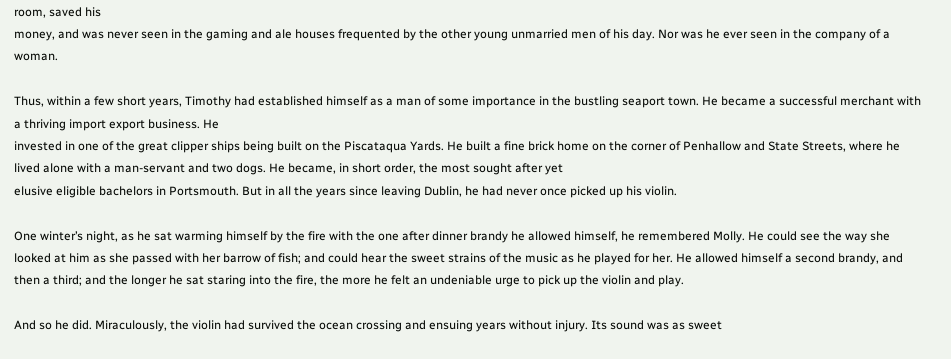room, saved his
money, and was never seen in the gaming and ale houses frequented by the other young unmarried men of his day. Nor was he ever seen in the company of a woman.

Thus, within a few short years, Timothy had established himself as a man of some importance in the bustling seaport town. He became a successful merchant with a thriving import export business. He
invested in one of the great clipper ships being built on the Piscataqua Yards. He built a fine brick home on the corner of Penhallow and State Streets, where he lived alone with a man-servant and two dogs. He became, in short order, the most sought after yet
elusive eligible bachelors in Portsmouth. But in all the years since leaving Dublin, he had never once picked up his violin.

One winter’s night, as he sat warming himself by the fire with the one after dinner brandy he allowed himself, he remembered Molly. He could see the way she looked at him as she passed with her barrow of fish; and could hear the sweet strains of the music as he played for her. He allowed himself a second brandy, and then a third; and the longer he sat staring into the fire, the more he felt an undeniable urge to pick up the violin and play.

And so he did. Miraculously, the violin had survived the ocean crossing and ensuing years without injury. Its sound was as sweet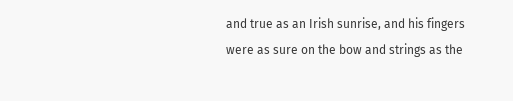and true as an Irish sunrise, and his fingers were as sure on the bow and strings as the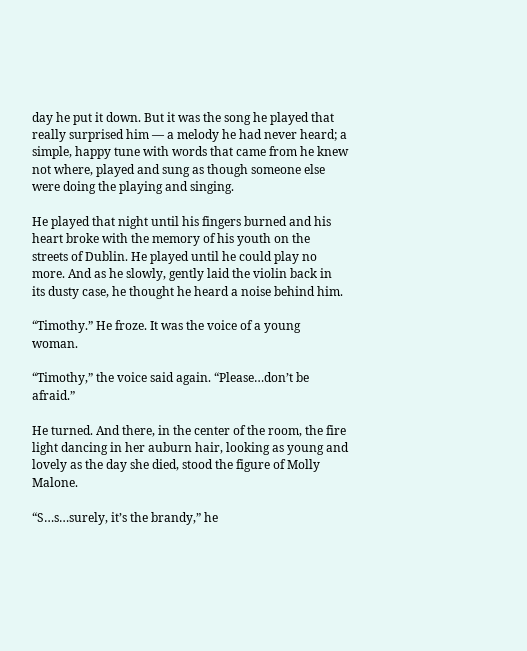day he put it down. But it was the song he played that really surprised him — a melody he had never heard; a simple, happy tune with words that came from he knew not where, played and sung as though someone else were doing the playing and singing.

He played that night until his fingers burned and his heart broke with the memory of his youth on the streets of Dublin. He played until he could play no more. And as he slowly, gently laid the violin back in
its dusty case, he thought he heard a noise behind him.

“Timothy.” He froze. It was the voice of a young woman.

“Timothy,” the voice said again. “Please…don’t be afraid.”

He turned. And there, in the center of the room, the fire light dancing in her auburn hair, looking as young and lovely as the day she died, stood the figure of Molly Malone.

“S…s…surely, it’s the brandy,” he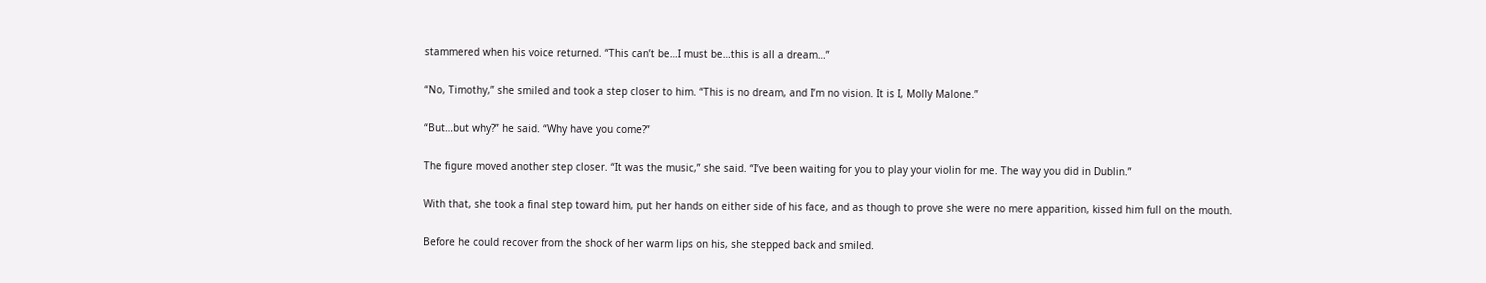stammered when his voice returned. “This can’t be…I must be…this is all a dream…”

“No, Timothy,” she smiled and took a step closer to him. “This is no dream, and I’m no vision. It is I, Molly Malone.”

“But…but why?” he said. “Why have you come?”

The figure moved another step closer. “It was the music,” she said. “I’ve been waiting for you to play your violin for me. The way you did in Dublin.”

With that, she took a final step toward him, put her hands on either side of his face, and as though to prove she were no mere apparition, kissed him full on the mouth.

Before he could recover from the shock of her warm lips on his, she stepped back and smiled.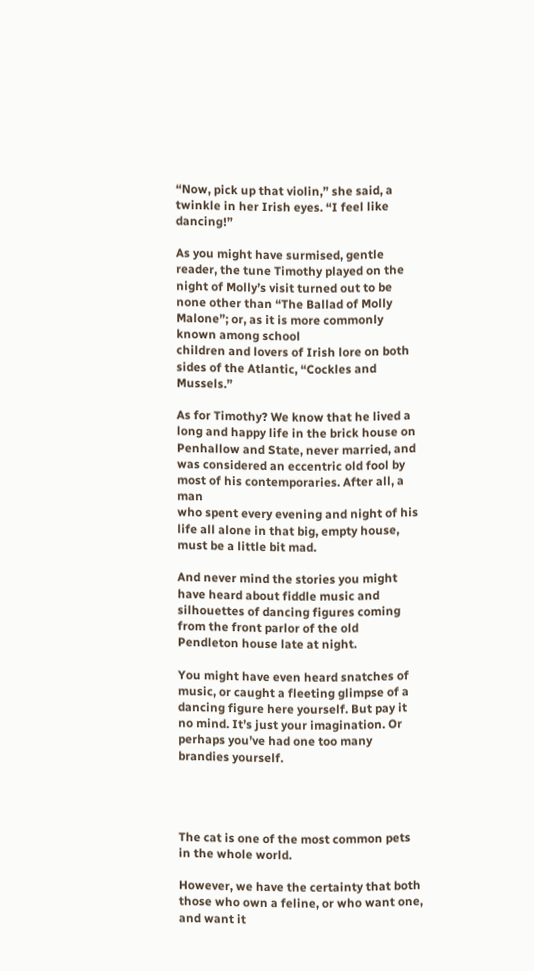“Now, pick up that violin,” she said, a twinkle in her Irish eyes. “I feel like dancing!”

As you might have surmised, gentle reader, the tune Timothy played on the night of Molly’s visit turned out to be none other than “The Ballad of Molly Malone”; or, as it is more commonly known among school
children and lovers of Irish lore on both sides of the Atlantic, “Cockles and Mussels.”

As for Timothy? We know that he lived a long and happy life in the brick house on Penhallow and State, never married, and was considered an eccentric old fool by most of his contemporaries. After all, a man
who spent every evening and night of his life all alone in that big, empty house, must be a little bit mad.

And never mind the stories you might have heard about fiddle music and silhouettes of dancing figures coming from the front parlor of the old Pendleton house late at night.

You might have even heard snatches of music, or caught a fleeting glimpse of a dancing figure here yourself. But pay it no mind. It’s just your imagination. Or perhaps you’ve had one too many brandies yourself.




The cat is one of the most common pets in the whole world.

However, we have the certainty that both those who own a feline, or who want one, and want it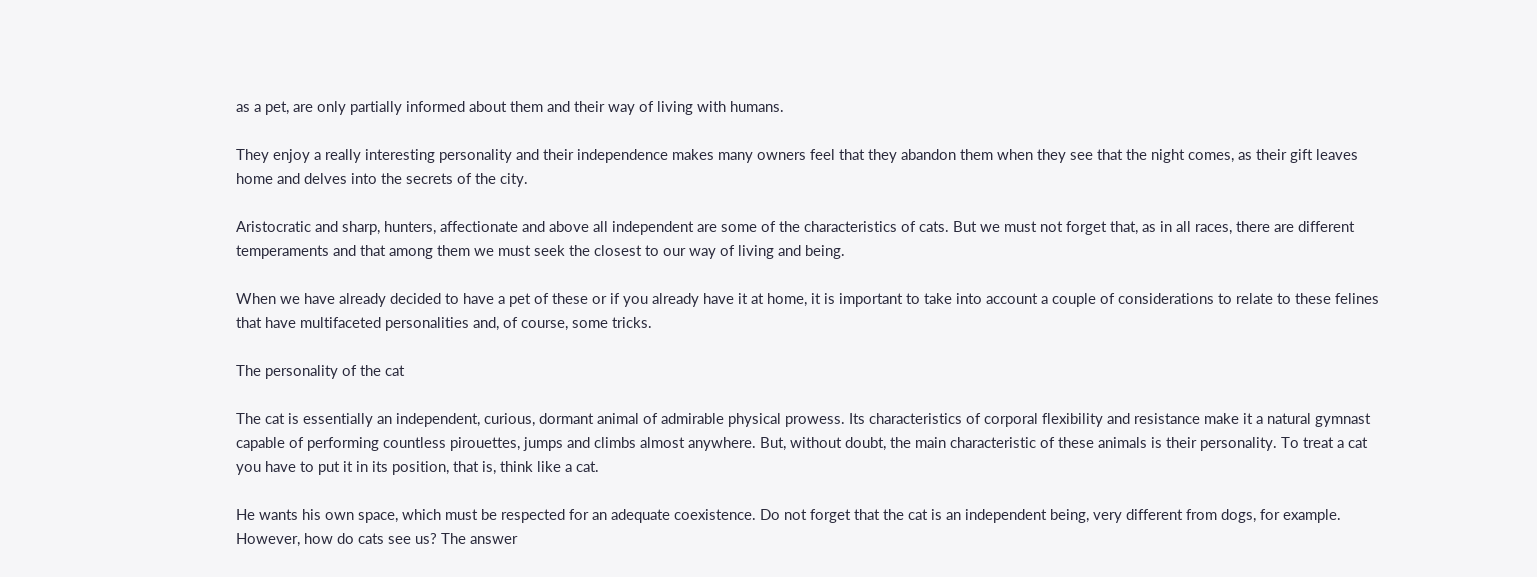as a pet, are only partially informed about them and their way of living with humans.

They enjoy a really interesting personality and their independence makes many owners feel that they abandon them when they see that the night comes, as their gift leaves home and delves into the secrets of the city.

Aristocratic and sharp, hunters, affectionate and above all independent are some of the characteristics of cats. But we must not forget that, as in all races, there are different temperaments and that among them we must seek the closest to our way of living and being.

When we have already decided to have a pet of these or if you already have it at home, it is important to take into account a couple of considerations to relate to these felines that have multifaceted personalities and, of course, some tricks.

The personality of the cat

The cat is essentially an independent, curious, dormant animal of admirable physical prowess. Its characteristics of corporal flexibility and resistance make it a natural gymnast capable of performing countless pirouettes, jumps and climbs almost anywhere. But, without doubt, the main characteristic of these animals is their personality. To treat a cat you have to put it in its position, that is, think like a cat.

He wants his own space, which must be respected for an adequate coexistence. Do not forget that the cat is an independent being, very different from dogs, for example. However, how do cats see us? The answer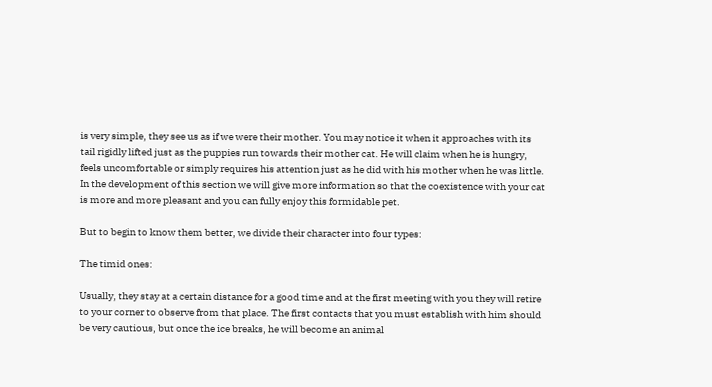is very simple, they see us as if we were their mother. You may notice it when it approaches with its tail rigidly lifted just as the puppies run towards their mother cat. He will claim when he is hungry, feels uncomfortable or simply requires his attention just as he did with his mother when he was little. In the development of this section we will give more information so that the coexistence with your cat is more and more pleasant and you can fully enjoy this formidable pet.

But to begin to know them better, we divide their character into four types:

The timid ones:

Usually, they stay at a certain distance for a good time and at the first meeting with you they will retire to your corner to observe from that place. The first contacts that you must establish with him should be very cautious, but once the ice breaks, he will become an animal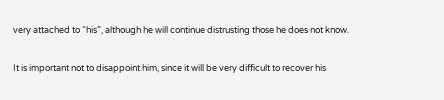very attached to “his”, although he will continue distrusting those he does not know.

It is important not to disappoint him, since it will be very difficult to recover his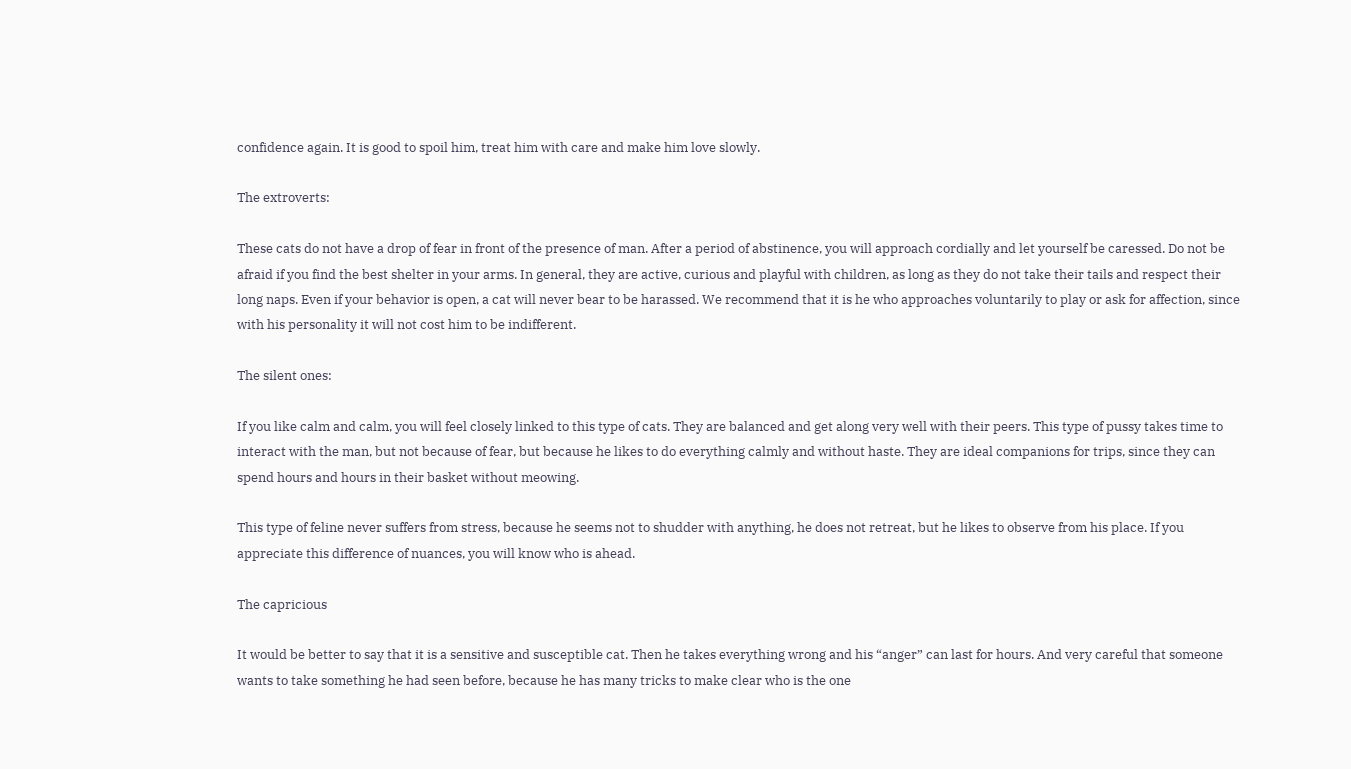confidence again. It is good to spoil him, treat him with care and make him love slowly.

The extroverts:

These cats do not have a drop of fear in front of the presence of man. After a period of abstinence, you will approach cordially and let yourself be caressed. Do not be afraid if you find the best shelter in your arms. In general, they are active, curious and playful with children, as long as they do not take their tails and respect their long naps. Even if your behavior is open, a cat will never bear to be harassed. We recommend that it is he who approaches voluntarily to play or ask for affection, since with his personality it will not cost him to be indifferent.

The silent ones:

If you like calm and calm, you will feel closely linked to this type of cats. They are balanced and get along very well with their peers. This type of pussy takes time to interact with the man, but not because of fear, but because he likes to do everything calmly and without haste. They are ideal companions for trips, since they can spend hours and hours in their basket without meowing.

This type of feline never suffers from stress, because he seems not to shudder with anything, he does not retreat, but he likes to observe from his place. If you appreciate this difference of nuances, you will know who is ahead.

The capricious

It would be better to say that it is a sensitive and susceptible cat. Then he takes everything wrong and his “anger” can last for hours. And very careful that someone wants to take something he had seen before, because he has many tricks to make clear who is the one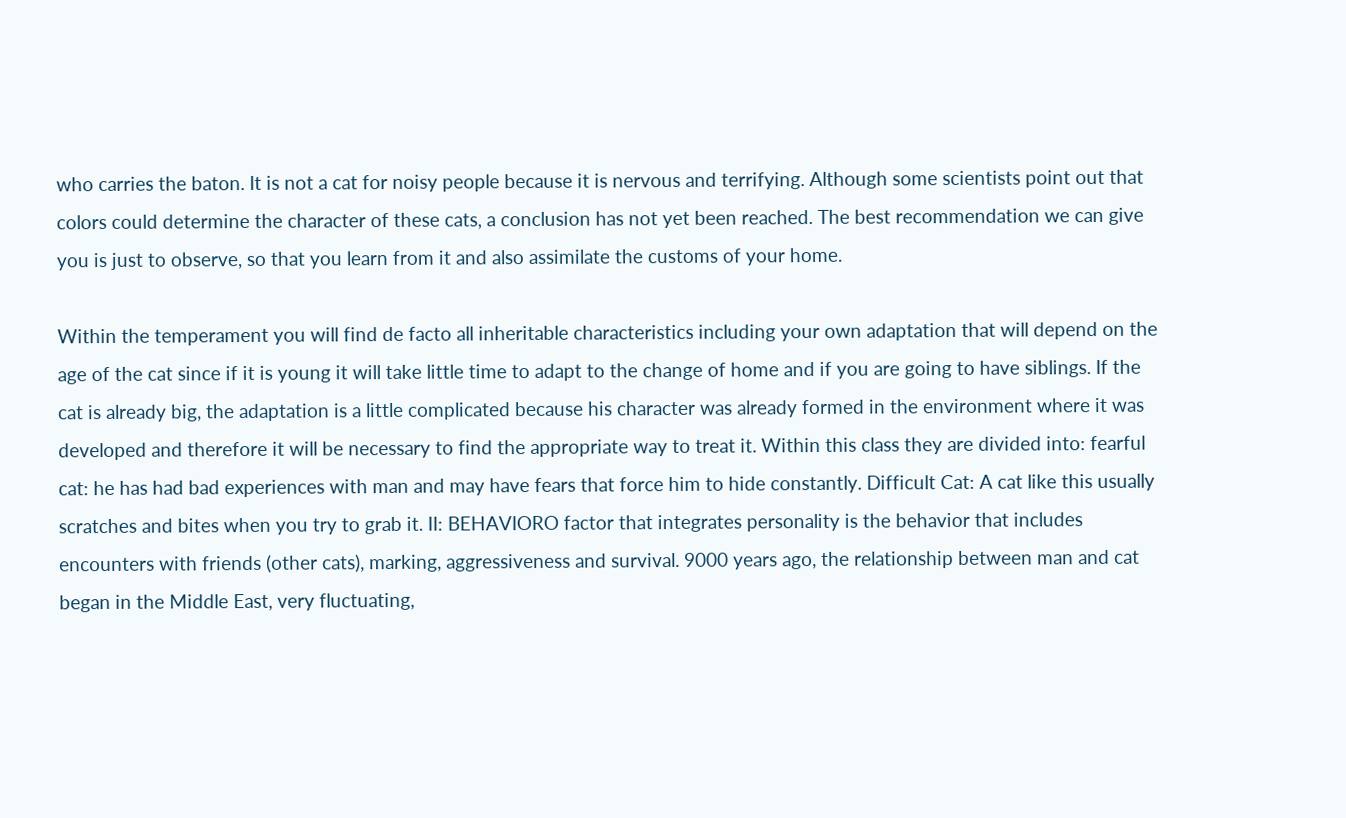who carries the baton. It is not a cat for noisy people because it is nervous and terrifying. Although some scientists point out that colors could determine the character of these cats, a conclusion has not yet been reached. The best recommendation we can give you is just to observe, so that you learn from it and also assimilate the customs of your home.

Within the temperament you will find de facto all inheritable characteristics including your own adaptation that will depend on the age of the cat since if it is young it will take little time to adapt to the change of home and if you are going to have siblings. If the cat is already big, the adaptation is a little complicated because his character was already formed in the environment where it was developed and therefore it will be necessary to find the appropriate way to treat it. Within this class they are divided into: fearful cat: he has had bad experiences with man and may have fears that force him to hide constantly. Difficult Cat: A cat like this usually scratches and bites when you try to grab it. II: BEHAVIORO factor that integrates personality is the behavior that includes encounters with friends (other cats), marking, aggressiveness and survival. 9000 years ago, the relationship between man and cat began in the Middle East, very fluctuating,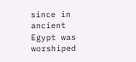since in ancient Egypt was worshiped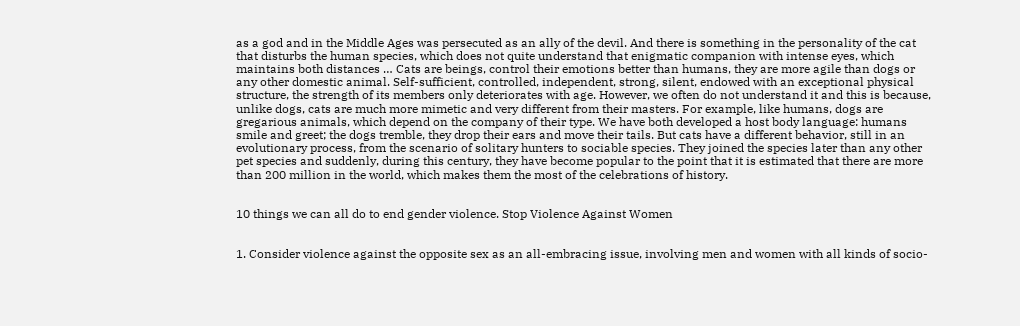as a god and in the Middle Ages was persecuted as an ally of the devil. And there is something in the personality of the cat that disturbs the human species, which does not quite understand that enigmatic companion with intense eyes, which maintains both distances … Cats are beings, control their emotions better than humans, they are more agile than dogs or any other domestic animal. Self-sufficient, controlled, independent, strong, silent, endowed with an exceptional physical structure, the strength of its members only deteriorates with age. However, we often do not understand it and this is because, unlike dogs, cats are much more mimetic and very different from their masters. For example, like humans, dogs are gregarious animals, which depend on the company of their type. We have both developed a host body language: humans smile and greet; the dogs tremble, they drop their ears and move their tails. But cats have a different behavior, still in an evolutionary process, from the scenario of solitary hunters to sociable species. They joined the species later than any other pet species and suddenly, during this century, they have become popular to the point that it is estimated that there are more than 200 million in the world, which makes them the most of the celebrations of history.


10 things we can all do to end gender violence. Stop Violence Against Women


1. Consider violence against the opposite sex as an all-embracing issue, involving men and women with all kinds of socio-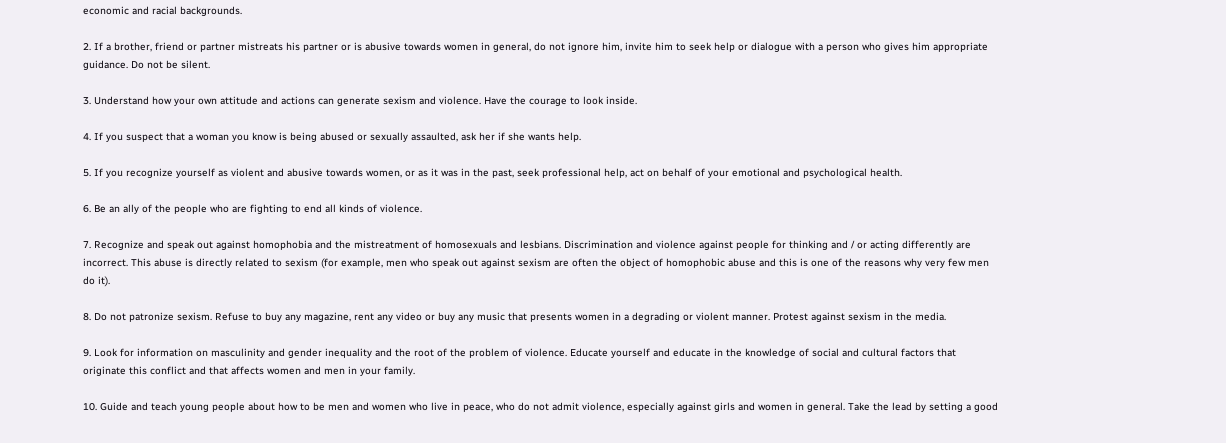economic and racial backgrounds.

2. If a brother, friend or partner mistreats his partner or is abusive towards women in general, do not ignore him, invite him to seek help or dialogue with a person who gives him appropriate guidance. Do not be silent.

3. Understand how your own attitude and actions can generate sexism and violence. Have the courage to look inside.

4. If you suspect that a woman you know is being abused or sexually assaulted, ask her if she wants help.

5. If you recognize yourself as violent and abusive towards women, or as it was in the past, seek professional help, act on behalf of your emotional and psychological health.

6. Be an ally of the people who are fighting to end all kinds of violence.

7. Recognize and speak out against homophobia and the mistreatment of homosexuals and lesbians. Discrimination and violence against people for thinking and / or acting differently are incorrect. This abuse is directly related to sexism (for example, men who speak out against sexism are often the object of homophobic abuse and this is one of the reasons why very few men do it).

8. Do not patronize sexism. Refuse to buy any magazine, rent any video or buy any music that presents women in a degrading or violent manner. Protest against sexism in the media.

9. Look for information on masculinity and gender inequality and the root of the problem of violence. Educate yourself and educate in the knowledge of social and cultural factors that originate this conflict and that affects women and men in your family.

10. Guide and teach young people about how to be men and women who live in peace, who do not admit violence, especially against girls and women in general. Take the lead by setting a good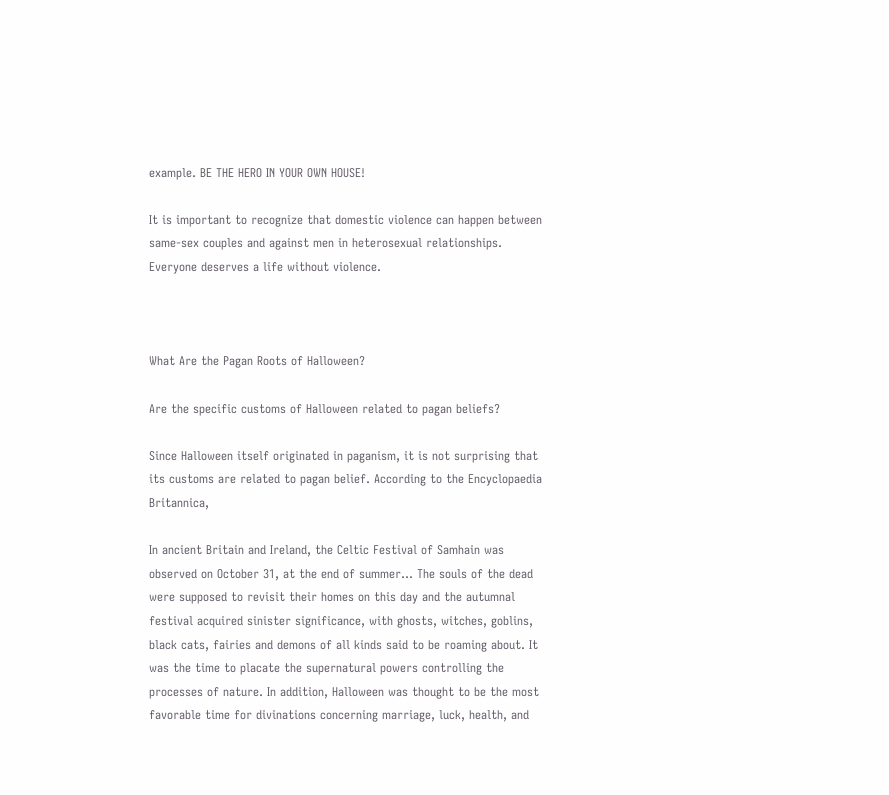example. BE THE HERO IN YOUR OWN HOUSE!

It is important to recognize that domestic violence can happen between same-sex couples and against men in heterosexual relationships. Everyone deserves a life without violence.



What Are the Pagan Roots of Halloween?

Are the specific customs of Halloween related to pagan beliefs?

Since Halloween itself originated in paganism, it is not surprising that its customs are related to pagan belief. According to the Encyclopaedia Britannica,

In ancient Britain and Ireland, the Celtic Festival of Samhain was observed on October 31, at the end of summer… The souls of the dead were supposed to revisit their homes on this day and the autumnal festival acquired sinister significance, with ghosts, witches, goblins, black cats, fairies and demons of all kinds said to be roaming about. It was the time to placate the supernatural powers controlling the processes of nature. In addition, Halloween was thought to be the most favorable time for divinations concerning marriage, luck, health, and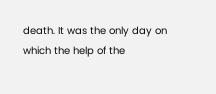death. It was the only day on which the help of the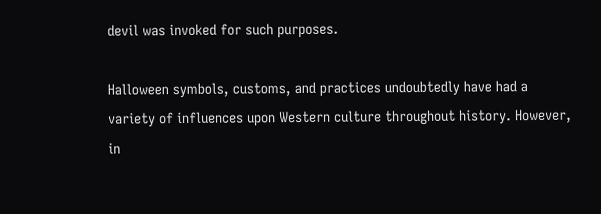devil was invoked for such purposes.

Halloween symbols, customs, and practices undoubtedly have had a variety of influences upon Western culture throughout history. However, in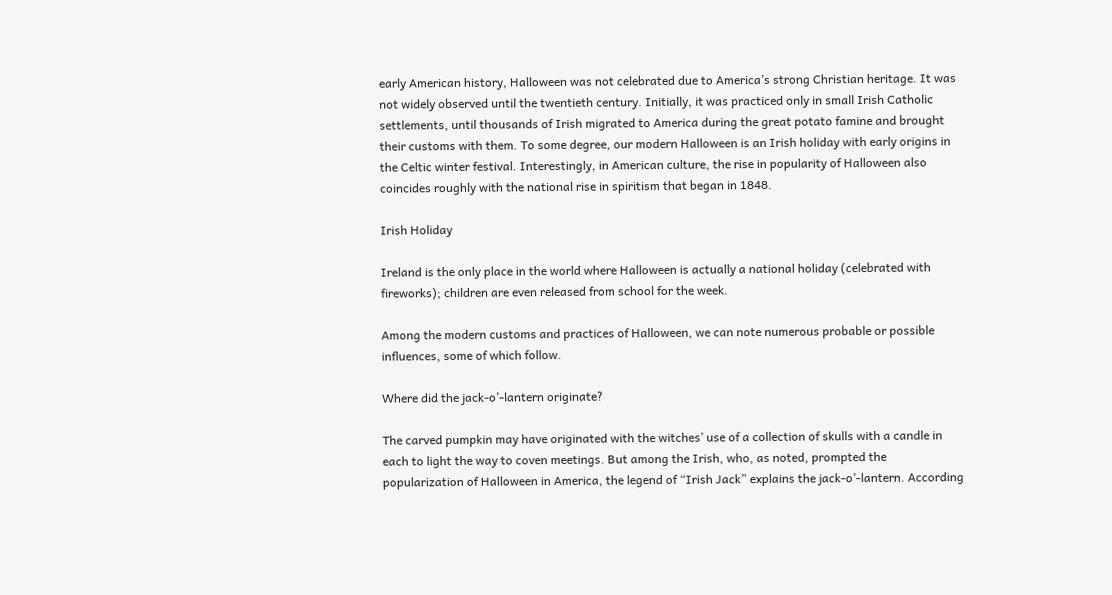early American history, Halloween was not celebrated due to America’s strong Christian heritage. It was not widely observed until the twentieth century. Initially, it was practiced only in small Irish Catholic settlements, until thousands of Irish migrated to America during the great potato famine and brought their customs with them. To some degree, our modern Halloween is an Irish holiday with early origins in the Celtic winter festival. Interestingly, in American culture, the rise in popularity of Halloween also coincides roughly with the national rise in spiritism that began in 1848.

Irish Holiday

Ireland is the only place in the world where Halloween is actually a national holiday (celebrated with fireworks); children are even released from school for the week.

Among the modern customs and practices of Halloween, we can note numerous probable or possible influences, some of which follow.

Where did the jack-o’-lantern originate?

The carved pumpkin may have originated with the witches’ use of a collection of skulls with a candle in each to light the way to coven meetings. But among the Irish, who, as noted, prompted the popularization of Halloween in America, the legend of “Irish Jack” explains the jack-o’-lantern. According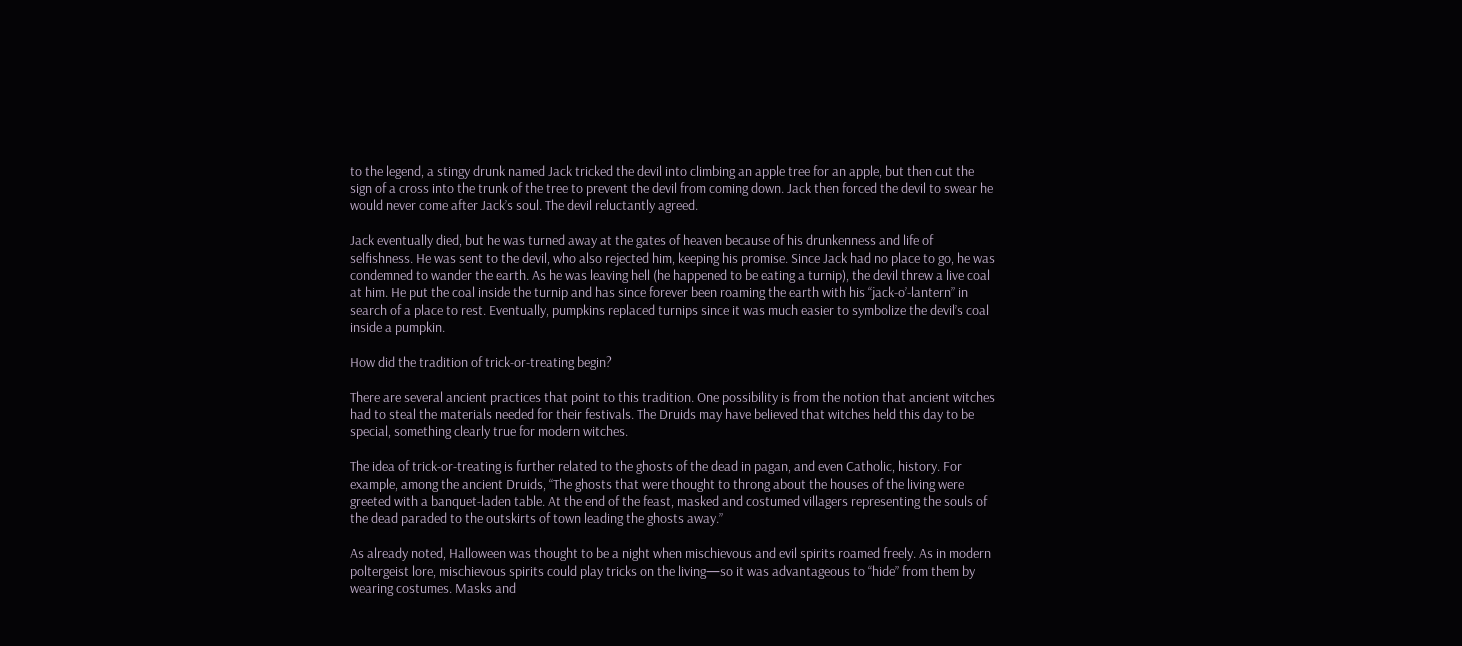to the legend, a stingy drunk named Jack tricked the devil into climbing an apple tree for an apple, but then cut the sign of a cross into the trunk of the tree to prevent the devil from coming down. Jack then forced the devil to swear he would never come after Jack’s soul. The devil reluctantly agreed.

Jack eventually died, but he was turned away at the gates of heaven because of his drunkenness and life of selfishness. He was sent to the devil, who also rejected him, keeping his promise. Since Jack had no place to go, he was condemned to wander the earth. As he was leaving hell (he happened to be eating a turnip), the devil threw a live coal at him. He put the coal inside the turnip and has since forever been roaming the earth with his “jack-o’-lantern” in search of a place to rest. Eventually, pumpkins replaced turnips since it was much easier to symbolize the devil’s coal inside a pumpkin.

How did the tradition of trick-or-treating begin?

There are several ancient practices that point to this tradition. One possibility is from the notion that ancient witches had to steal the materials needed for their festivals. The Druids may have believed that witches held this day to be special, something clearly true for modern witches.

The idea of trick-or-treating is further related to the ghosts of the dead in pagan, and even Catholic, history. For example, among the ancient Druids, “The ghosts that were thought to throng about the houses of the living were greeted with a banquet-laden table. At the end of the feast, masked and costumed villagers representing the souls of the dead paraded to the outskirts of town leading the ghosts away.”

As already noted, Halloween was thought to be a night when mischievous and evil spirits roamed freely. As in modern poltergeist lore, mischievous spirits could play tricks on the living—so it was advantageous to “hide” from them by wearing costumes. Masks and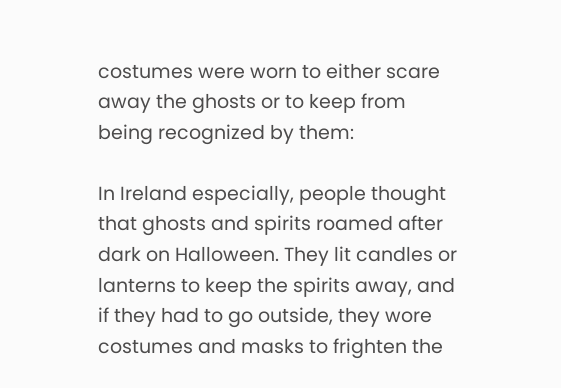costumes were worn to either scare away the ghosts or to keep from being recognized by them:

In Ireland especially, people thought that ghosts and spirits roamed after dark on Halloween. They lit candles or lanterns to keep the spirits away, and if they had to go outside, they wore costumes and masks to frighten the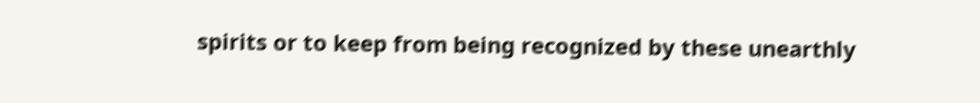spirits or to keep from being recognized by these unearthly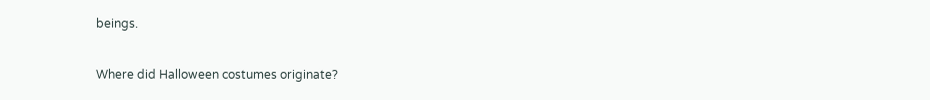beings.

Where did Halloween costumes originate?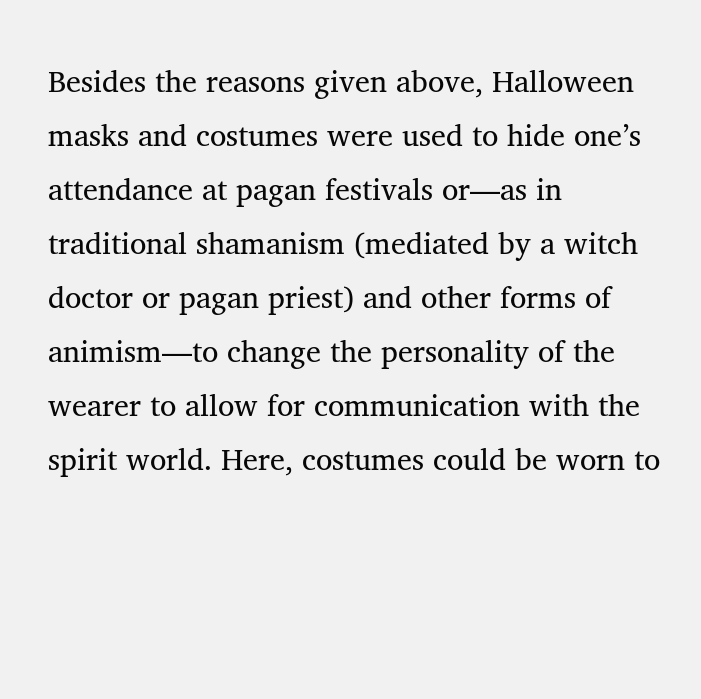Besides the reasons given above, Halloween masks and costumes were used to hide one’s attendance at pagan festivals or—as in traditional shamanism (mediated by a witch doctor or pagan priest) and other forms of animism—to change the personality of the wearer to allow for communication with the spirit world. Here, costumes could be worn to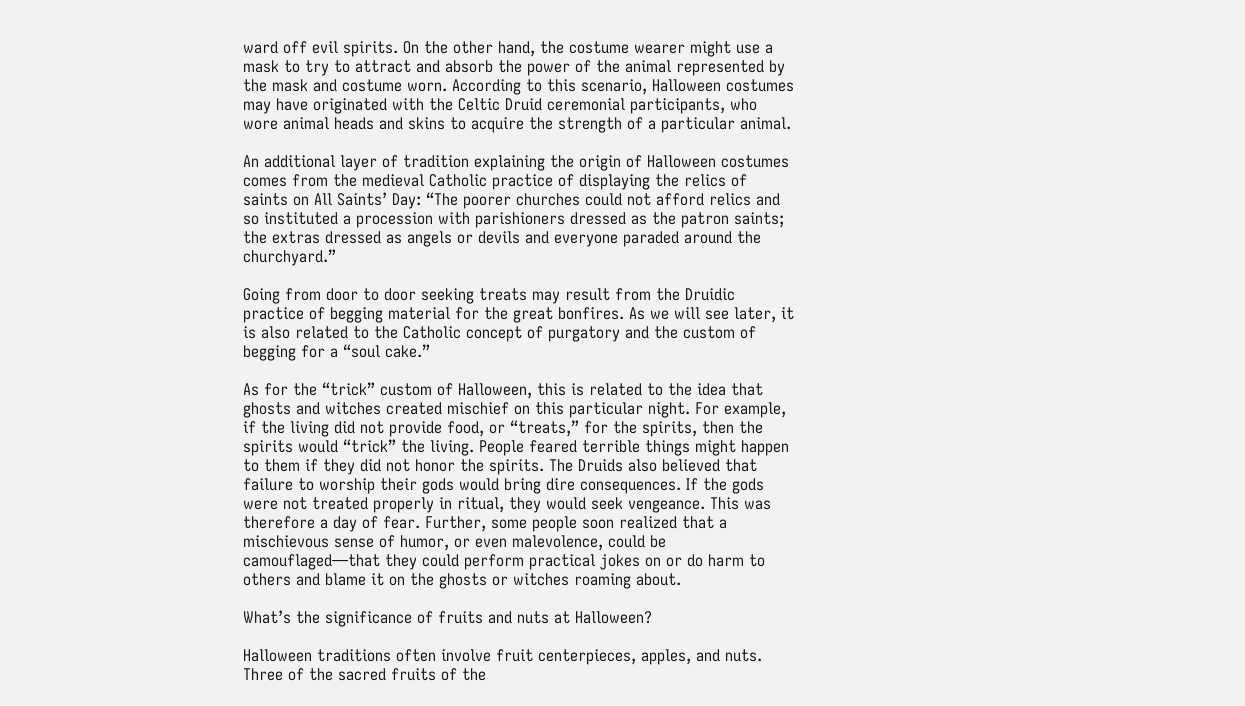ward off evil spirits. On the other hand, the costume wearer might use a mask to try to attract and absorb the power of the animal represented by the mask and costume worn. According to this scenario, Halloween costumes may have originated with the Celtic Druid ceremonial participants, who wore animal heads and skins to acquire the strength of a particular animal.

An additional layer of tradition explaining the origin of Halloween costumes comes from the medieval Catholic practice of displaying the relics of saints on All Saints’ Day: “The poorer churches could not afford relics and so instituted a procession with parishioners dressed as the patron saints; the extras dressed as angels or devils and everyone paraded around the churchyard.”

Going from door to door seeking treats may result from the Druidic practice of begging material for the great bonfires. As we will see later, it is also related to the Catholic concept of purgatory and the custom of begging for a “soul cake.”

As for the “trick” custom of Halloween, this is related to the idea that ghosts and witches created mischief on this particular night. For example, if the living did not provide food, or “treats,” for the spirits, then the spirits would “trick” the living. People feared terrible things might happen to them if they did not honor the spirits. The Druids also believed that failure to worship their gods would bring dire consequences. If the gods were not treated properly in ritual, they would seek vengeance. This was therefore a day of fear. Further, some people soon realized that a mischievous sense of humor, or even malevolence, could be camouflaged—that they could perform practical jokes on or do harm to others and blame it on the ghosts or witches roaming about.

What’s the significance of fruits and nuts at Halloween?

Halloween traditions often involve fruit centerpieces, apples, and nuts. Three of the sacred fruits of the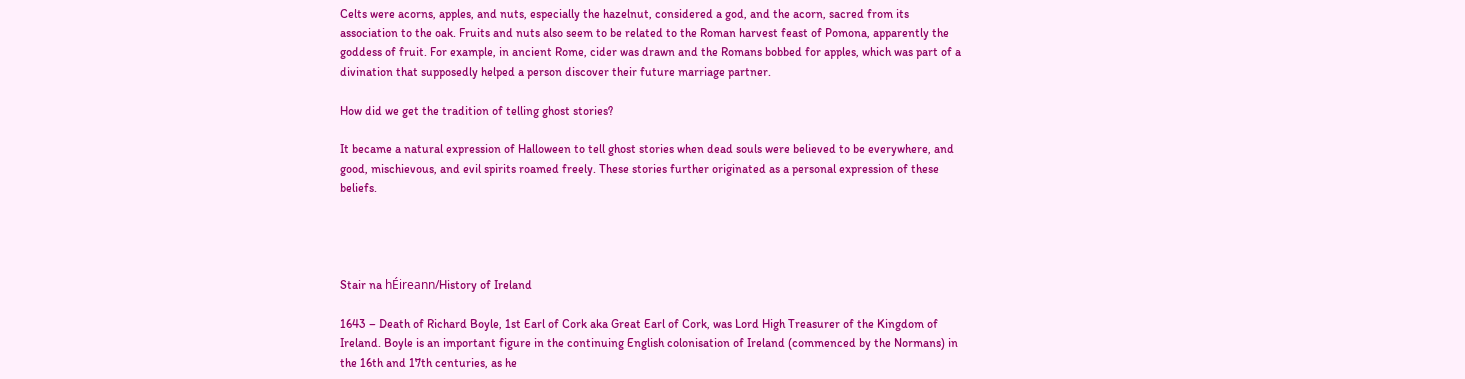Celts were acorns, apples, and nuts, especially the hazelnut, considered a god, and the acorn, sacred from its association to the oak. Fruits and nuts also seem to be related to the Roman harvest feast of Pomona, apparently the goddess of fruit. For example, in ancient Rome, cider was drawn and the Romans bobbed for apples, which was part of a divination that supposedly helped a person discover their future marriage partner.

How did we get the tradition of telling ghost stories?

It became a natural expression of Halloween to tell ghost stories when dead souls were believed to be everywhere, and good, mischievous, and evil spirits roamed freely. These stories further originated as a personal expression of these beliefs.




Stair na hÉireann/History of Ireland

1643 – Death of Richard Boyle, 1st Earl of Cork aka Great Earl of Cork, was Lord High Treasurer of the Kingdom of Ireland. Boyle is an important figure in the continuing English colonisation of Ireland (commenced by the Normans) in the 16th and 17th centuries, as he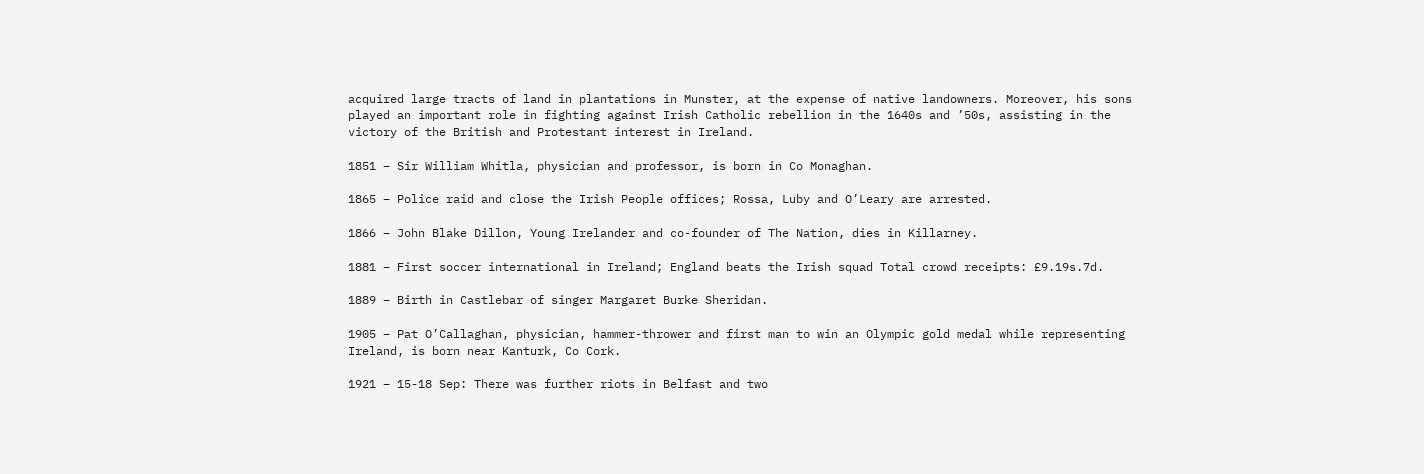acquired large tracts of land in plantations in Munster, at the expense of native landowners. Moreover, his sons played an important role in fighting against Irish Catholic rebellion in the 1640s and ’50s, assisting in the victory of the British and Protestant interest in Ireland.

1851 – Sir William Whitla, physician and professor, is born in Co Monaghan.

1865 – Police raid and close the Irish People offices; Rossa, Luby and O’Leary are arrested.

1866 – John Blake Dillon, Young Irelander and co-founder of The Nation, dies in Killarney.

1881 – First soccer international in Ireland; England beats the Irish squad Total crowd receipts: £9.19s.7d.

1889 – Birth in Castlebar of singer Margaret Burke Sheridan.

1905 – Pat O’Callaghan, physician, hammer-thrower and first man to win an Olympic gold medal while representing Ireland, is born near Kanturk, Co Cork.

1921 – 15-18 Sep: There was further riots in Belfast and two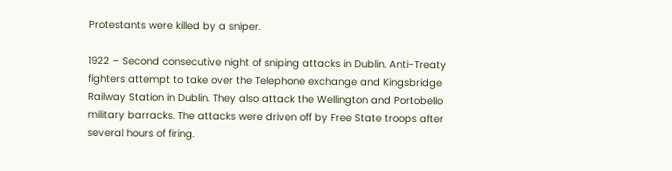Protestants were killed by a sniper.

1922 – Second consecutive night of sniping attacks in Dublin. Anti-Treaty fighters attempt to take over the Telephone exchange and Kingsbridge Railway Station in Dublin. They also attack the Wellington and Portobello military barracks. The attacks were driven off by Free State troops after several hours of firing.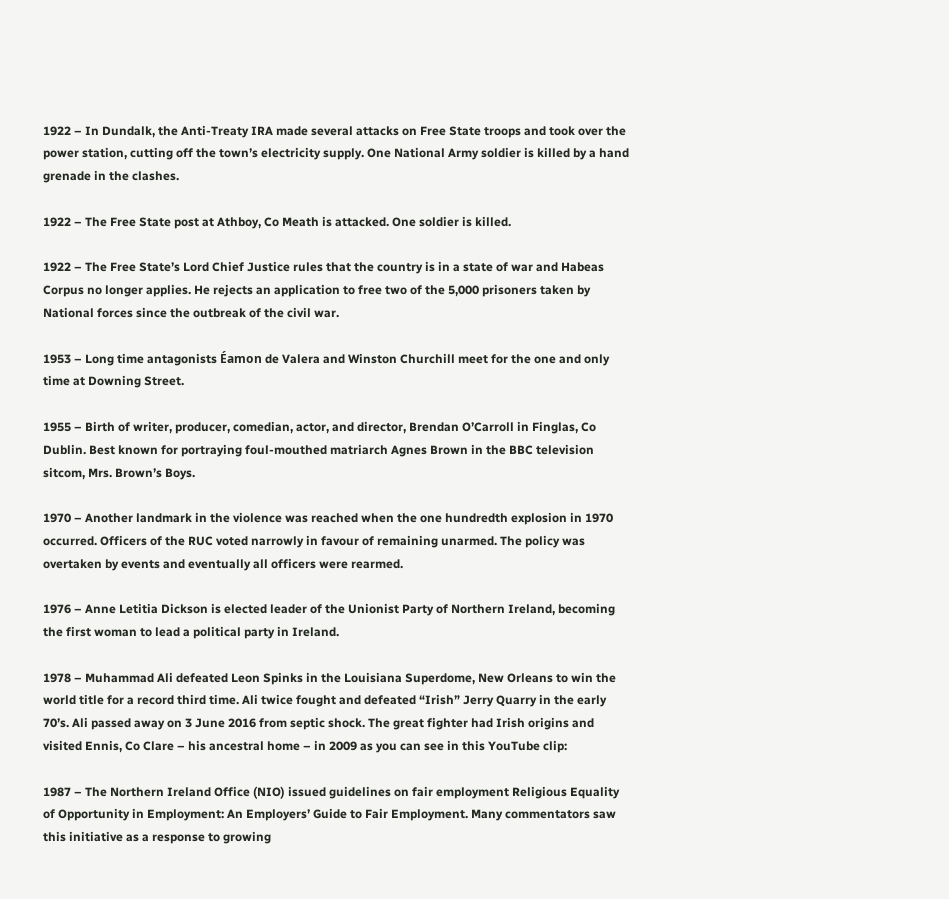1922 – In Dundalk, the Anti-Treaty IRA made several attacks on Free State troops and took over the power station, cutting off the town’s electricity supply. One National Army soldier is killed by a hand grenade in the clashes.

1922 – The Free State post at Athboy, Co Meath is attacked. One soldier is killed.

1922 – The Free State’s Lord Chief Justice rules that the country is in a state of war and Habeas Corpus no longer applies. He rejects an application to free two of the 5,000 prisoners taken by National forces since the outbreak of the civil war.

1953 – Long time antagonists Éamon de Valera and Winston Churchill meet for the one and only time at Downing Street.

1955 – Birth of writer, producer, comedian, actor, and director, Brendan O’Carroll in Finglas, Co Dublin. Best known for portraying foul-mouthed matriarch Agnes Brown in the BBC television sitcom, Mrs. Brown’s Boys.

1970 – Another landmark in the violence was reached when the one hundredth explosion in 1970 occurred. Officers of the RUC voted narrowly in favour of remaining unarmed. The policy was overtaken by events and eventually all officers were rearmed.

1976 – Anne Letitia Dickson is elected leader of the Unionist Party of Northern Ireland, becoming the first woman to lead a political party in Ireland.

1978 – Muhammad Ali defeated Leon Spinks in the Louisiana Superdome, New Orleans to win the world title for a record third time. Ali twice fought and defeated “Irish” Jerry Quarry in the early 70’s. Ali passed away on 3 June 2016 from septic shock. The great fighter had Irish origins and visited Ennis, Co Clare – his ancestral home – in 2009 as you can see in this YouTube clip:

1987 – The Northern Ireland Office (NIO) issued guidelines on fair employment Religious Equality of Opportunity in Employment: An Employers’ Guide to Fair Employment. Many commentators saw this initiative as a response to growing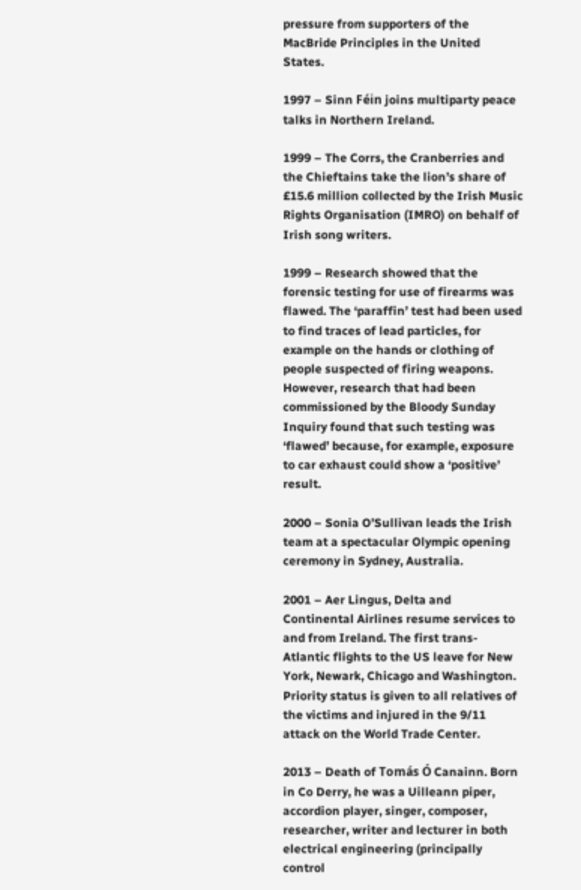pressure from supporters of the MacBride Principles in the United States.

1997 – Sinn Féin joins multiparty peace talks in Northern Ireland.

1999 – The Corrs, the Cranberries and the Chieftains take the lion’s share of £15.6 million collected by the Irish Music Rights Organisation (IMRO) on behalf of Irish song writers.

1999 – Research showed that the forensic testing for use of firearms was flawed. The ‘paraffin’ test had been used to find traces of lead particles, for example on the hands or clothing of people suspected of firing weapons. However, research that had been commissioned by the Bloody Sunday Inquiry found that such testing was ‘flawed’ because, for example, exposure to car exhaust could show a ‘positive’ result.

2000 – Sonia O’Sullivan leads the Irish team at a spectacular Olympic opening ceremony in Sydney, Australia.

2001 – Aer Lingus, Delta and Continental Airlines resume services to and from Ireland. The first trans-Atlantic flights to the US leave for New York, Newark, Chicago and Washington. Priority status is given to all relatives of the victims and injured in the 9/11 attack on the World Trade Center.

2013 – Death of Tomás Ó Canainn. Born in Co Derry, he was a Uilleann piper, accordion player, singer, composer, researcher, writer and lecturer in both electrical engineering (principally control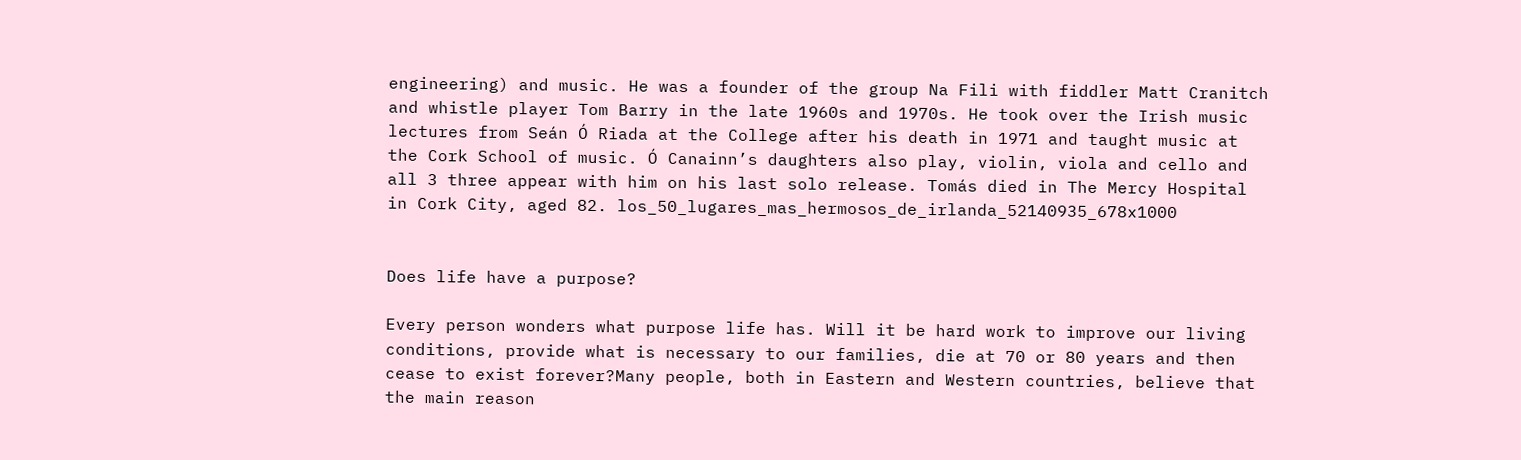engineering) and music. He was a founder of the group Na Fili with fiddler Matt Cranitch and whistle player Tom Barry in the late 1960s and 1970s. He took over the Irish music lectures from Seán Ó Riada at the College after his death in 1971 and taught music at the Cork School of music. Ó Canainn’s daughters also play, violin, viola and cello and all 3 three appear with him on his last solo release. Tomás died in The Mercy Hospital in Cork City, aged 82. los_50_lugares_mas_hermosos_de_irlanda_52140935_678x1000


Does life have a purpose?

Every person wonders what purpose life has. Will it be hard work to improve our living conditions, provide what is necessary to our families, die at 70 or 80 years and then cease to exist forever?Many people, both in Eastern and Western countries, believe that the main reason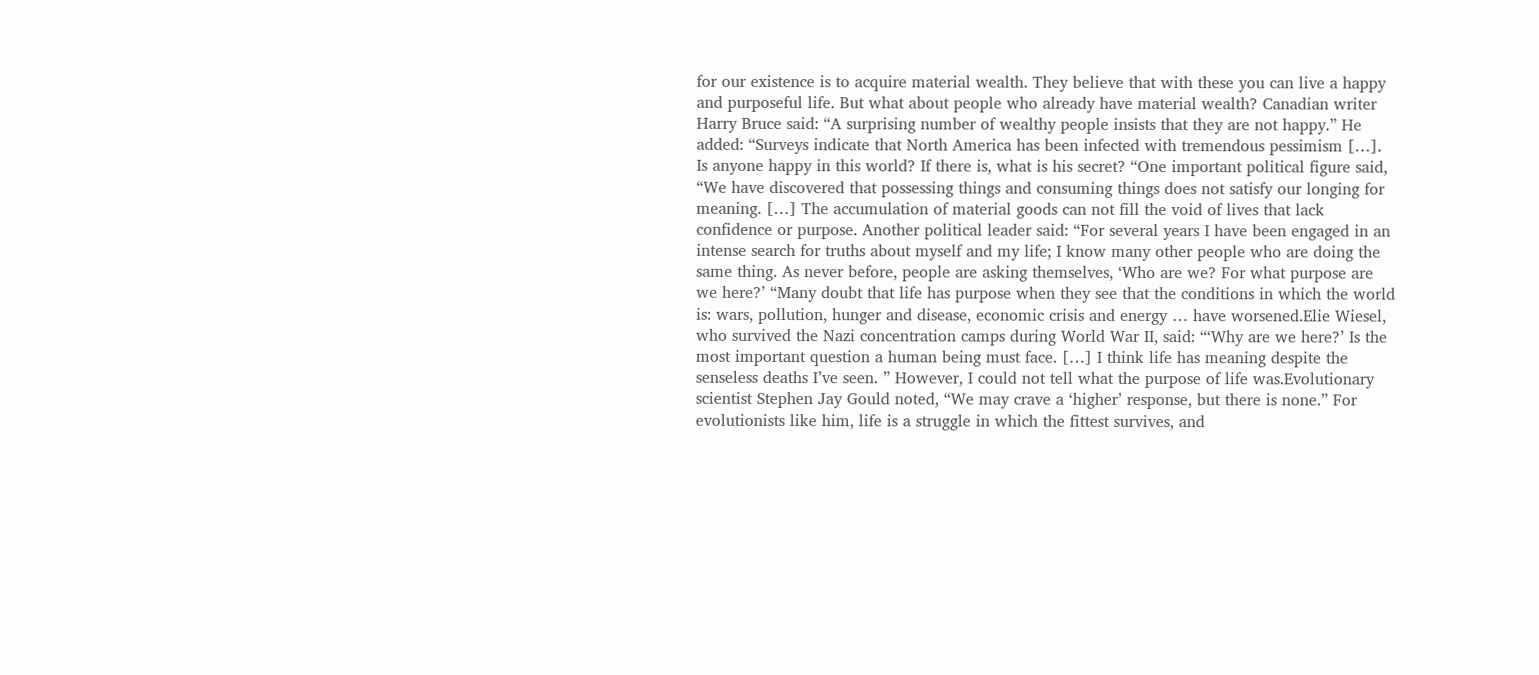for our existence is to acquire material wealth. They believe that with these you can live a happy and purposeful life. But what about people who already have material wealth? Canadian writer Harry Bruce said: “A surprising number of wealthy people insists that they are not happy.” He added: “Surveys indicate that North America has been infected with tremendous pessimism […]. Is anyone happy in this world? If there is, what is his secret? “One important political figure said, “We have discovered that possessing things and consuming things does not satisfy our longing for meaning. […] The accumulation of material goods can not fill the void of lives that lack confidence or purpose. Another political leader said: “For several years I have been engaged in an intense search for truths about myself and my life; I know many other people who are doing the same thing. As never before, people are asking themselves, ‘Who are we? For what purpose are we here?’ “Many doubt that life has purpose when they see that the conditions in which the world is: wars, pollution, hunger and disease, economic crisis and energy … have worsened.Elie Wiesel, who survived the Nazi concentration camps during World War II, said: “‘Why are we here?’ Is the most important question a human being must face. […] I think life has meaning despite the senseless deaths I’ve seen. ” However, I could not tell what the purpose of life was.Evolutionary scientist Stephen Jay Gould noted, “We may crave a ‘higher’ response, but there is none.” For evolutionists like him, life is a struggle in which the fittest survives, and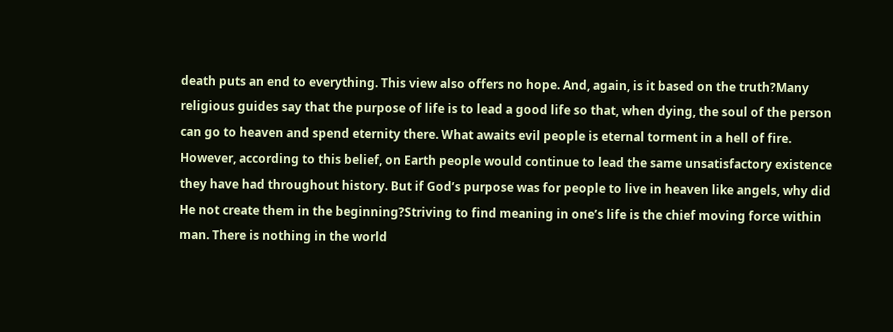death puts an end to everything. This view also offers no hope. And, again, is it based on the truth?Many religious guides say that the purpose of life is to lead a good life so that, when dying, the soul of the person can go to heaven and spend eternity there. What awaits evil people is eternal torment in a hell of fire. However, according to this belief, on Earth people would continue to lead the same unsatisfactory existence they have had throughout history. But if God’s purpose was for people to live in heaven like angels, why did He not create them in the beginning?Striving to find meaning in one’s life is the chief moving force within man. There is nothing in the world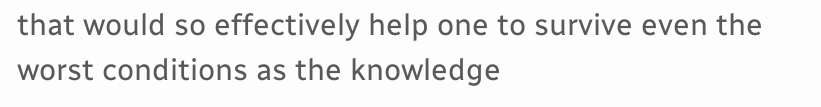that would so effectively help one to survive even the worst conditions as the knowledge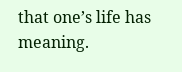that one’s life has meaning.